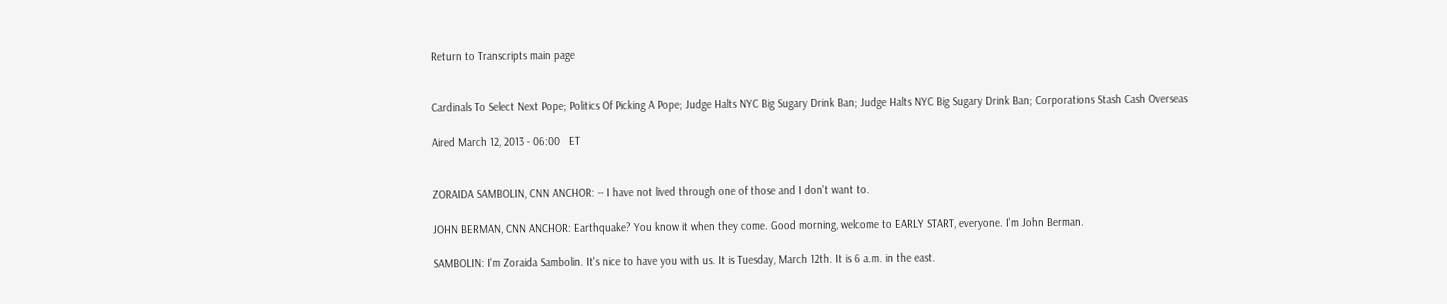Return to Transcripts main page


Cardinals To Select Next Pope; Politics Of Picking A Pope; Judge Halts NYC Big Sugary Drink Ban; Judge Halts NYC Big Sugary Drink Ban; Corporations Stash Cash Overseas

Aired March 12, 2013 - 06:00   ET


ZORAIDA SAMBOLIN, CNN ANCHOR: -- I have not lived through one of those and I don't want to.

JOHN BERMAN, CNN ANCHOR: Earthquake? You know it when they come. Good morning, welcome to EARLY START, everyone. I'm John Berman.

SAMBOLIN: I'm Zoraida Sambolin. It's nice to have you with us. It is Tuesday, March 12th. It is 6 a.m. in the east.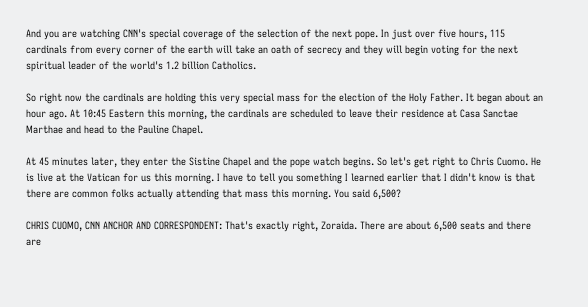And you are watching CNN's special coverage of the selection of the next pope. In just over five hours, 115 cardinals from every corner of the earth will take an oath of secrecy and they will begin voting for the next spiritual leader of the world's 1.2 billion Catholics.

So right now the cardinals are holding this very special mass for the election of the Holy Father. It began about an hour ago. At 10:45 Eastern this morning, the cardinals are scheduled to leave their residence at Casa Sanctae Marthae and head to the Pauline Chapel.

At 45 minutes later, they enter the Sistine Chapel and the pope watch begins. So let's get right to Chris Cuomo. He is live at the Vatican for us this morning. I have to tell you something I learned earlier that I didn't know is that there are common folks actually attending that mass this morning. You said 6,500?

CHRIS CUOMO, CNN ANCHOR AND CORRESPONDENT: That's exactly right, Zoraida. There are about 6,500 seats and there are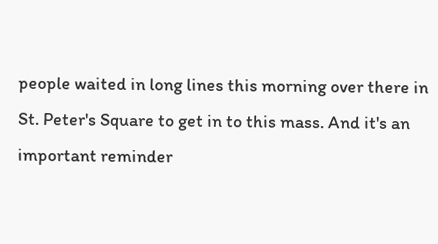people waited in long lines this morning over there in St. Peter's Square to get in to this mass. And it's an important reminder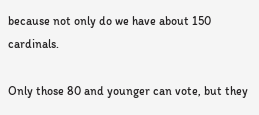because not only do we have about 150 cardinals.

Only those 80 and younger can vote, but they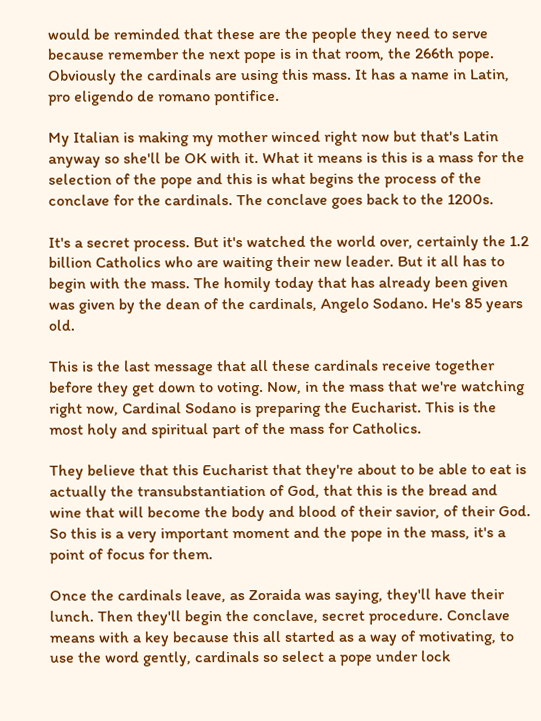would be reminded that these are the people they need to serve because remember the next pope is in that room, the 266th pope. Obviously the cardinals are using this mass. It has a name in Latin, pro eligendo de romano pontifice.

My Italian is making my mother winced right now but that's Latin anyway so she'll be OK with it. What it means is this is a mass for the selection of the pope and this is what begins the process of the conclave for the cardinals. The conclave goes back to the 1200s.

It's a secret process. But it's watched the world over, certainly the 1.2 billion Catholics who are waiting their new leader. But it all has to begin with the mass. The homily today that has already been given was given by the dean of the cardinals, Angelo Sodano. He's 85 years old.

This is the last message that all these cardinals receive together before they get down to voting. Now, in the mass that we're watching right now, Cardinal Sodano is preparing the Eucharist. This is the most holy and spiritual part of the mass for Catholics.

They believe that this Eucharist that they're about to be able to eat is actually the transubstantiation of God, that this is the bread and wine that will become the body and blood of their savior, of their God. So this is a very important moment and the pope in the mass, it's a point of focus for them.

Once the cardinals leave, as Zoraida was saying, they'll have their lunch. Then they'll begin the conclave, secret procedure. Conclave means with a key because this all started as a way of motivating, to use the word gently, cardinals so select a pope under lock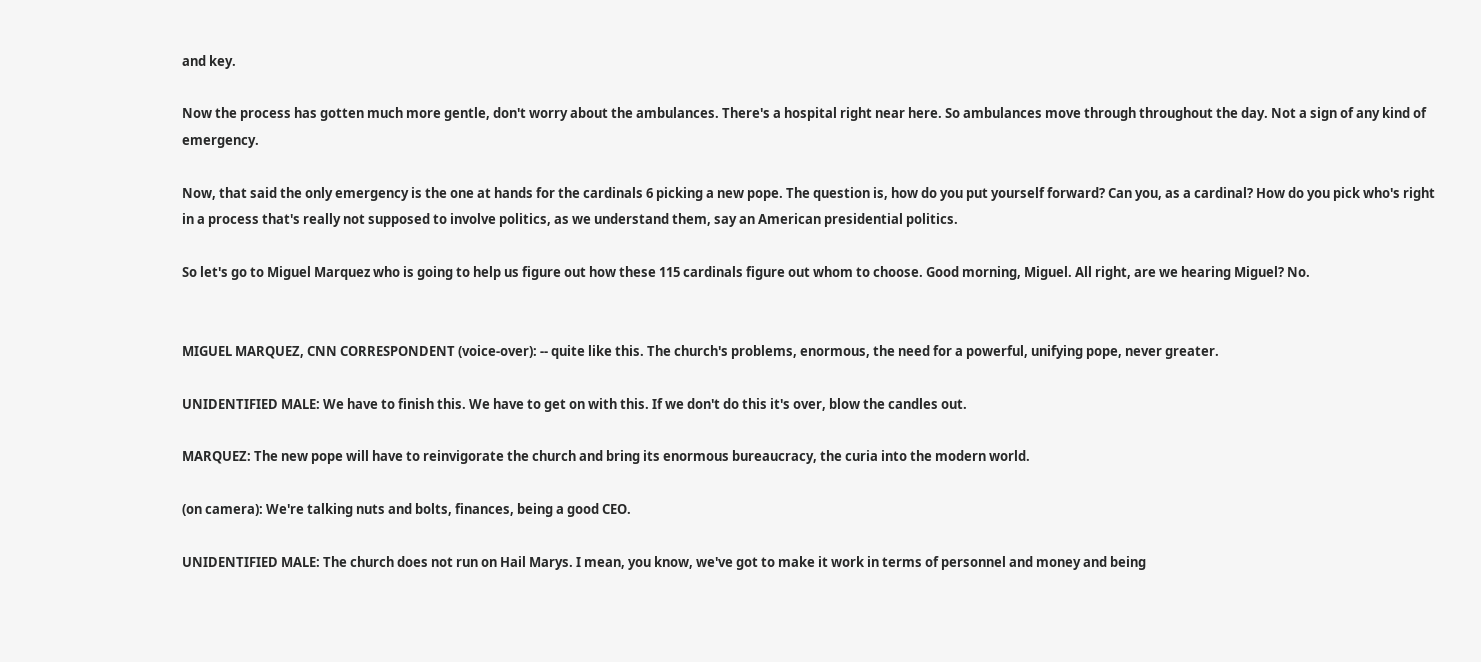and key.

Now the process has gotten much more gentle, don't worry about the ambulances. There's a hospital right near here. So ambulances move through throughout the day. Not a sign of any kind of emergency.

Now, that said the only emergency is the one at hands for the cardinals 6 picking a new pope. The question is, how do you put yourself forward? Can you, as a cardinal? How do you pick who's right in a process that's really not supposed to involve politics, as we understand them, say an American presidential politics.

So let's go to Miguel Marquez who is going to help us figure out how these 115 cardinals figure out whom to choose. Good morning, Miguel. All right, are we hearing Miguel? No.


MIGUEL MARQUEZ, CNN CORRESPONDENT (voice-over): -- quite like this. The church's problems, enormous, the need for a powerful, unifying pope, never greater.

UNIDENTIFIED MALE: We have to finish this. We have to get on with this. If we don't do this it's over, blow the candles out.

MARQUEZ: The new pope will have to reinvigorate the church and bring its enormous bureaucracy, the curia into the modern world.

(on camera): We're talking nuts and bolts, finances, being a good CEO.

UNIDENTIFIED MALE: The church does not run on Hail Marys. I mean, you know, we've got to make it work in terms of personnel and money and being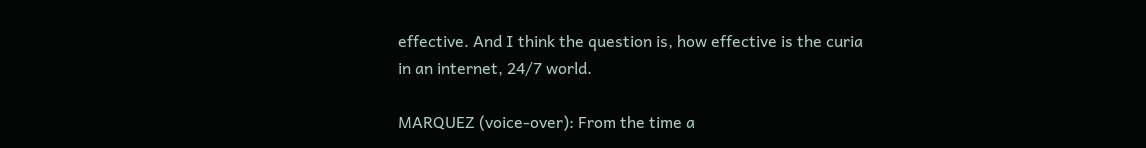effective. And I think the question is, how effective is the curia in an internet, 24/7 world.

MARQUEZ (voice-over): From the time a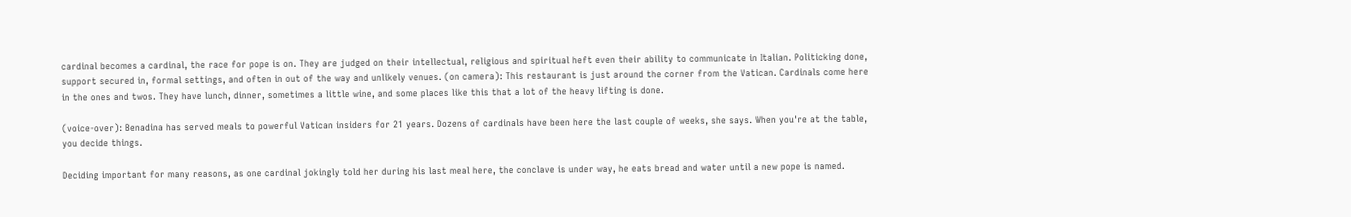cardinal becomes a cardinal, the race for pope is on. They are judged on their intellectual, religious and spiritual heft even their ability to communicate in Italian. Politicking done, support secured in, formal settings, and often in out of the way and unlikely venues. (on camera): This restaurant is just around the corner from the Vatican. Cardinals come here in the ones and twos. They have lunch, dinner, sometimes a little wine, and some places like this that a lot of the heavy lifting is done.

(voice-over): Benadina has served meals to powerful Vatican insiders for 21 years. Dozens of cardinals have been here the last couple of weeks, she says. When you're at the table, you decide things.

Deciding important for many reasons, as one cardinal jokingly told her during his last meal here, the conclave is under way, he eats bread and water until a new pope is named.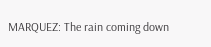MARQUEZ: The rain coming down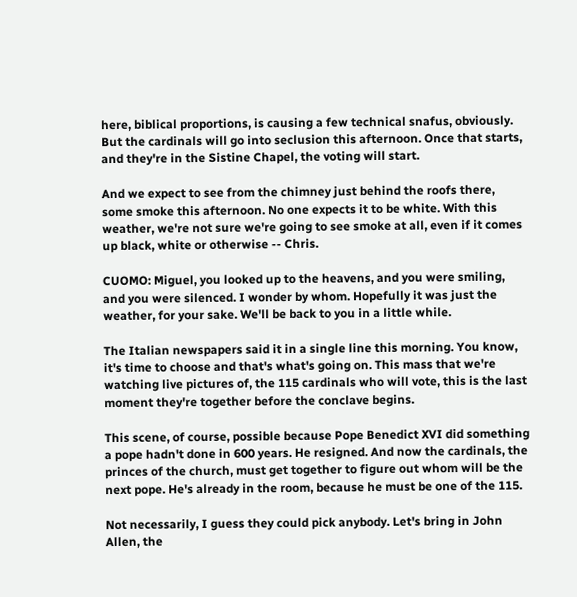here, biblical proportions, is causing a few technical snafus, obviously. But the cardinals will go into seclusion this afternoon. Once that starts, and they're in the Sistine Chapel, the voting will start.

And we expect to see from the chimney just behind the roofs there, some smoke this afternoon. No one expects it to be white. With this weather, we're not sure we're going to see smoke at all, even if it comes up black, white or otherwise -- Chris.

CUOMO: Miguel, you looked up to the heavens, and you were smiling, and you were silenced. I wonder by whom. Hopefully it was just the weather, for your sake. We'll be back to you in a little while.

The Italian newspapers said it in a single line this morning. You know, it's time to choose and that's what's going on. This mass that we're watching live pictures of, the 115 cardinals who will vote, this is the last moment they're together before the conclave begins.

This scene, of course, possible because Pope Benedict XVI did something a pope hadn't done in 600 years. He resigned. And now the cardinals, the princes of the church, must get together to figure out whom will be the next pope. He's already in the room, because he must be one of the 115.

Not necessarily, I guess they could pick anybody. Let's bring in John Allen, the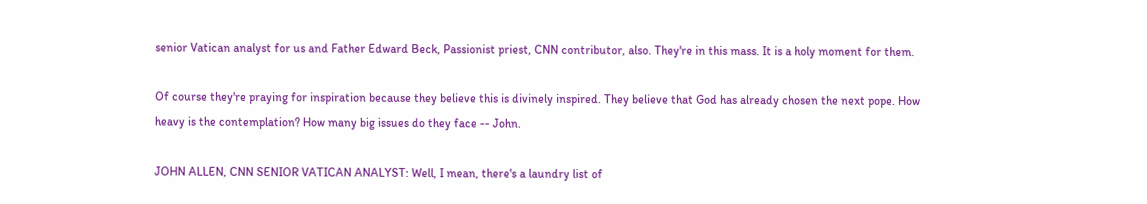senior Vatican analyst for us and Father Edward Beck, Passionist priest, CNN contributor, also. They're in this mass. It is a holy moment for them.

Of course they're praying for inspiration because they believe this is divinely inspired. They believe that God has already chosen the next pope. How heavy is the contemplation? How many big issues do they face -- John.

JOHN ALLEN, CNN SENIOR VATICAN ANALYST: Well, I mean, there's a laundry list of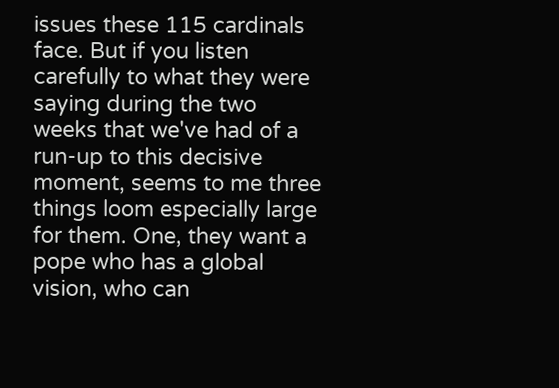issues these 115 cardinals face. But if you listen carefully to what they were saying during the two weeks that we've had of a run-up to this decisive moment, seems to me three things loom especially large for them. One, they want a pope who has a global vision, who can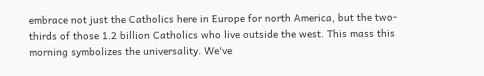embrace not just the Catholics here in Europe for north America, but the two- thirds of those 1.2 billion Catholics who live outside the west. This mass this morning symbolizes the universality. We've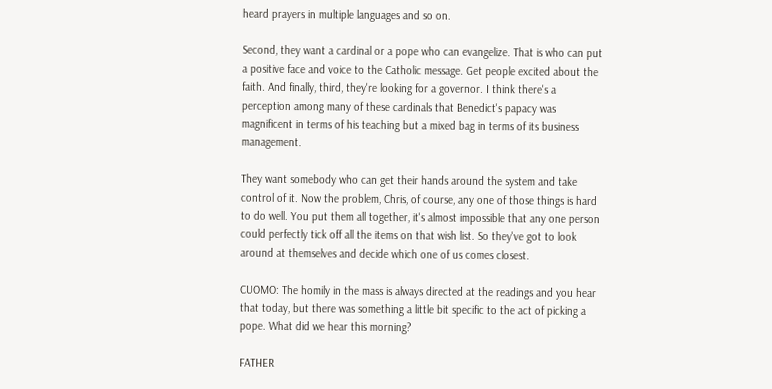heard prayers in multiple languages and so on.

Second, they want a cardinal or a pope who can evangelize. That is who can put a positive face and voice to the Catholic message. Get people excited about the faith. And finally, third, they're looking for a governor. I think there's a perception among many of these cardinals that Benedict's papacy was magnificent in terms of his teaching but a mixed bag in terms of its business management.

They want somebody who can get their hands around the system and take control of it. Now the problem, Chris, of course, any one of those things is hard to do well. You put them all together, it's almost impossible that any one person could perfectly tick off all the items on that wish list. So they've got to look around at themselves and decide which one of us comes closest.

CUOMO: The homily in the mass is always directed at the readings and you hear that today, but there was something a little bit specific to the act of picking a pope. What did we hear this morning?

FATHER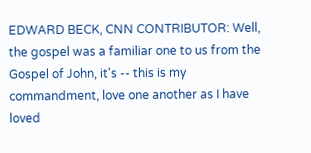EDWARD BECK, CNN CONTRIBUTOR: Well, the gospel was a familiar one to us from the Gospel of John, it's -- this is my commandment, love one another as I have loved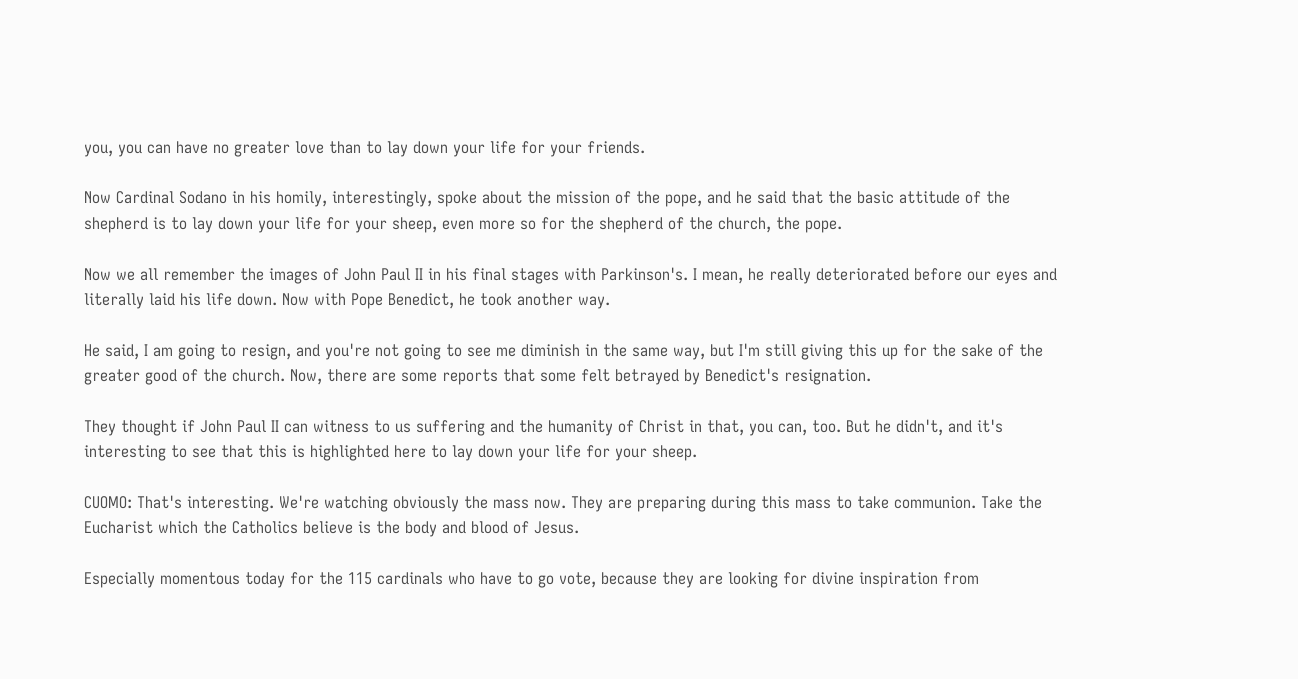you, you can have no greater love than to lay down your life for your friends.

Now Cardinal Sodano in his homily, interestingly, spoke about the mission of the pope, and he said that the basic attitude of the shepherd is to lay down your life for your sheep, even more so for the shepherd of the church, the pope.

Now we all remember the images of John Paul II in his final stages with Parkinson's. I mean, he really deteriorated before our eyes and literally laid his life down. Now with Pope Benedict, he took another way.

He said, I am going to resign, and you're not going to see me diminish in the same way, but I'm still giving this up for the sake of the greater good of the church. Now, there are some reports that some felt betrayed by Benedict's resignation.

They thought if John Paul II can witness to us suffering and the humanity of Christ in that, you can, too. But he didn't, and it's interesting to see that this is highlighted here to lay down your life for your sheep.

CUOMO: That's interesting. We're watching obviously the mass now. They are preparing during this mass to take communion. Take the Eucharist which the Catholics believe is the body and blood of Jesus.

Especially momentous today for the 115 cardinals who have to go vote, because they are looking for divine inspiration from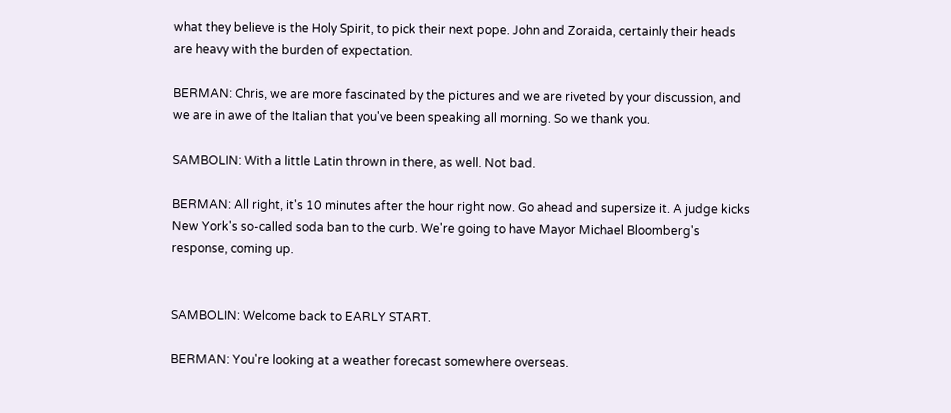what they believe is the Holy Spirit, to pick their next pope. John and Zoraida, certainly their heads are heavy with the burden of expectation.

BERMAN: Chris, we are more fascinated by the pictures and we are riveted by your discussion, and we are in awe of the Italian that you've been speaking all morning. So we thank you.

SAMBOLIN: With a little Latin thrown in there, as well. Not bad.

BERMAN: All right, it's 10 minutes after the hour right now. Go ahead and supersize it. A judge kicks New York's so-called soda ban to the curb. We're going to have Mayor Michael Bloomberg's response, coming up.


SAMBOLIN: Welcome back to EARLY START.

BERMAN: You're looking at a weather forecast somewhere overseas.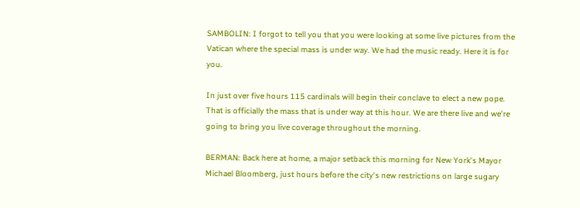SAMBOLIN: I forgot to tell you that you were looking at some live pictures from the Vatican where the special mass is under way. We had the music ready. Here it is for you.

In just over five hours 115 cardinals will begin their conclave to elect a new pope. That is officially the mass that is under way at this hour. We are there live and we're going to bring you live coverage throughout the morning.

BERMAN: Back here at home, a major setback this morning for New York's Mayor Michael Bloomberg, just hours before the city's new restrictions on large sugary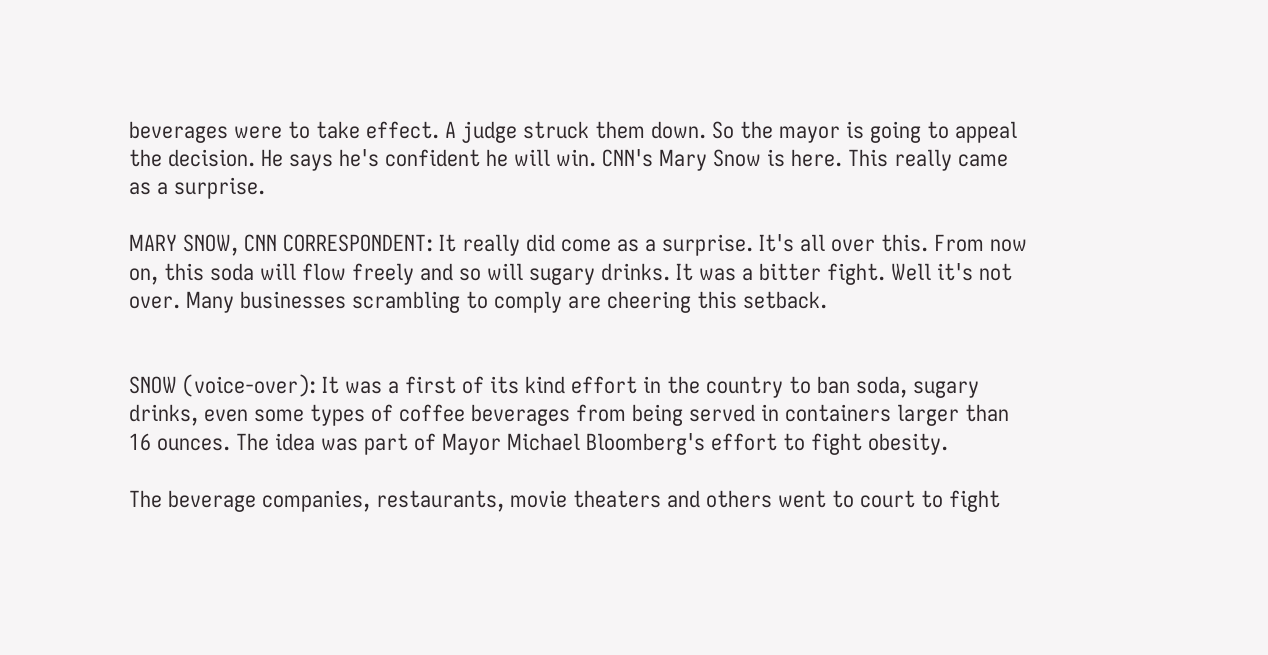beverages were to take effect. A judge struck them down. So the mayor is going to appeal the decision. He says he's confident he will win. CNN's Mary Snow is here. This really came as a surprise.

MARY SNOW, CNN CORRESPONDENT: It really did come as a surprise. It's all over this. From now on, this soda will flow freely and so will sugary drinks. It was a bitter fight. Well it's not over. Many businesses scrambling to comply are cheering this setback.


SNOW (voice-over): It was a first of its kind effort in the country to ban soda, sugary drinks, even some types of coffee beverages from being served in containers larger than 16 ounces. The idea was part of Mayor Michael Bloomberg's effort to fight obesity.

The beverage companies, restaurants, movie theaters and others went to court to fight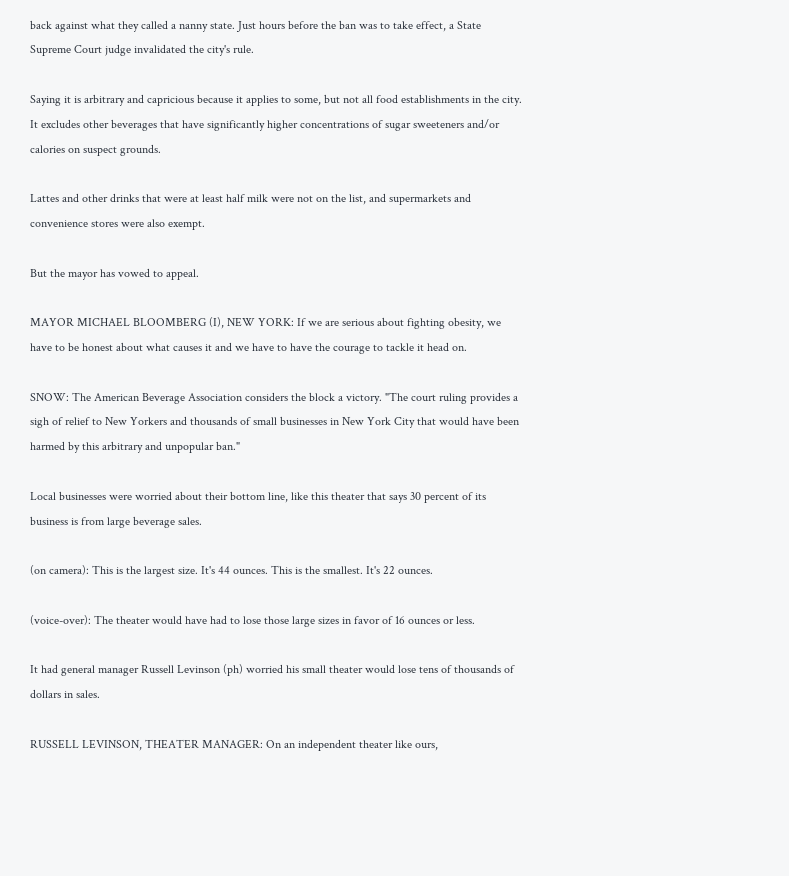back against what they called a nanny state. Just hours before the ban was to take effect, a State Supreme Court judge invalidated the city's rule.

Saying it is arbitrary and capricious because it applies to some, but not all food establishments in the city. It excludes other beverages that have significantly higher concentrations of sugar sweeteners and/or calories on suspect grounds.

Lattes and other drinks that were at least half milk were not on the list, and supermarkets and convenience stores were also exempt.

But the mayor has vowed to appeal.

MAYOR MICHAEL BLOOMBERG (I), NEW YORK: If we are serious about fighting obesity, we have to be honest about what causes it and we have to have the courage to tackle it head on.

SNOW: The American Beverage Association considers the block a victory. "The court ruling provides a sigh of relief to New Yorkers and thousands of small businesses in New York City that would have been harmed by this arbitrary and unpopular ban."

Local businesses were worried about their bottom line, like this theater that says 30 percent of its business is from large beverage sales.

(on camera): This is the largest size. It's 44 ounces. This is the smallest. It's 22 ounces.

(voice-over): The theater would have had to lose those large sizes in favor of 16 ounces or less.

It had general manager Russell Levinson (ph) worried his small theater would lose tens of thousands of dollars in sales.

RUSSELL LEVINSON, THEATER MANAGER: On an independent theater like ours,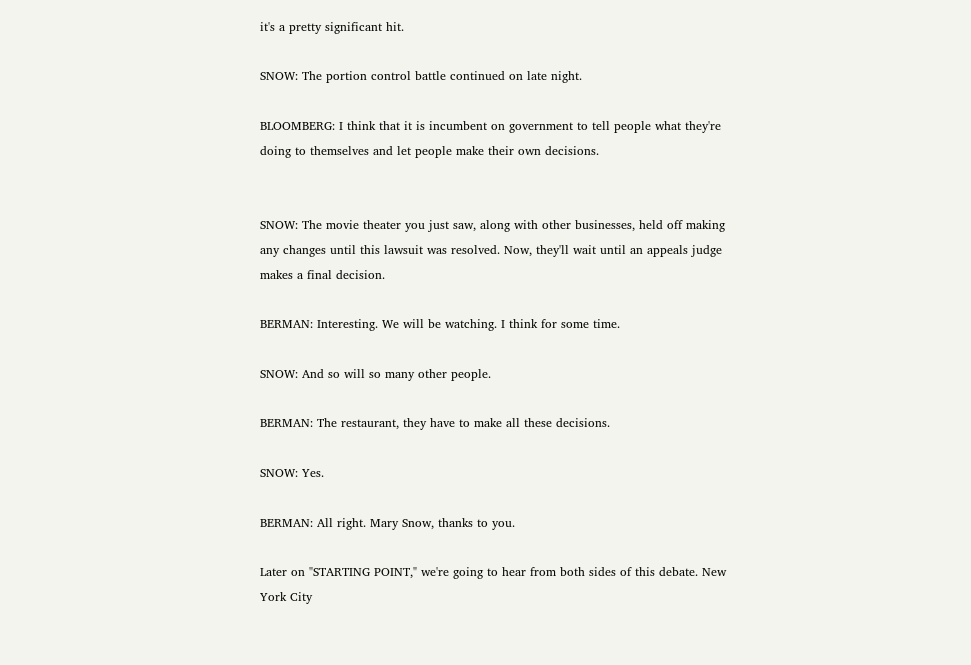it's a pretty significant hit.

SNOW: The portion control battle continued on late night.

BLOOMBERG: I think that it is incumbent on government to tell people what they're doing to themselves and let people make their own decisions.


SNOW: The movie theater you just saw, along with other businesses, held off making any changes until this lawsuit was resolved. Now, they'll wait until an appeals judge makes a final decision.

BERMAN: Interesting. We will be watching. I think for some time.

SNOW: And so will so many other people.

BERMAN: The restaurant, they have to make all these decisions.

SNOW: Yes.

BERMAN: All right. Mary Snow, thanks to you.

Later on "STARTING POINT," we're going to hear from both sides of this debate. New York City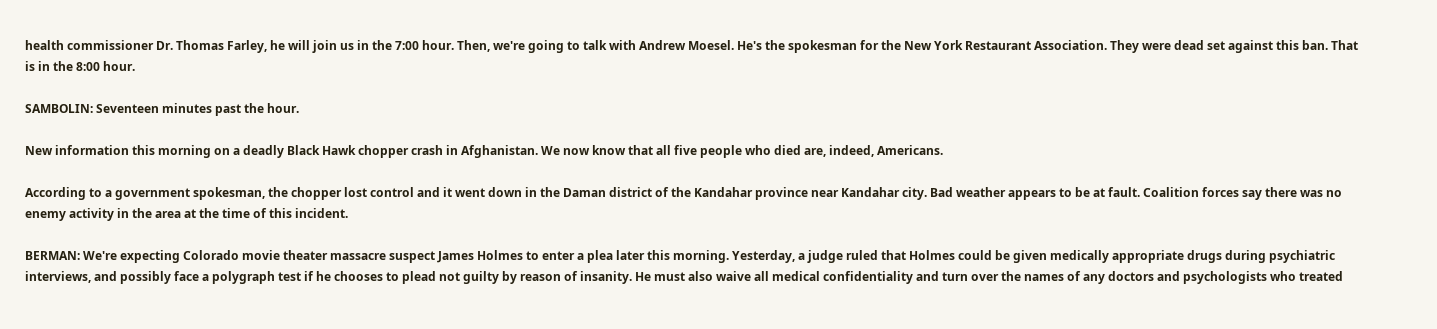health commissioner Dr. Thomas Farley, he will join us in the 7:00 hour. Then, we're going to talk with Andrew Moesel. He's the spokesman for the New York Restaurant Association. They were dead set against this ban. That is in the 8:00 hour.

SAMBOLIN: Seventeen minutes past the hour.

New information this morning on a deadly Black Hawk chopper crash in Afghanistan. We now know that all five people who died are, indeed, Americans.

According to a government spokesman, the chopper lost control and it went down in the Daman district of the Kandahar province near Kandahar city. Bad weather appears to be at fault. Coalition forces say there was no enemy activity in the area at the time of this incident.

BERMAN: We're expecting Colorado movie theater massacre suspect James Holmes to enter a plea later this morning. Yesterday, a judge ruled that Holmes could be given medically appropriate drugs during psychiatric interviews, and possibly face a polygraph test if he chooses to plead not guilty by reason of insanity. He must also waive all medical confidentiality and turn over the names of any doctors and psychologists who treated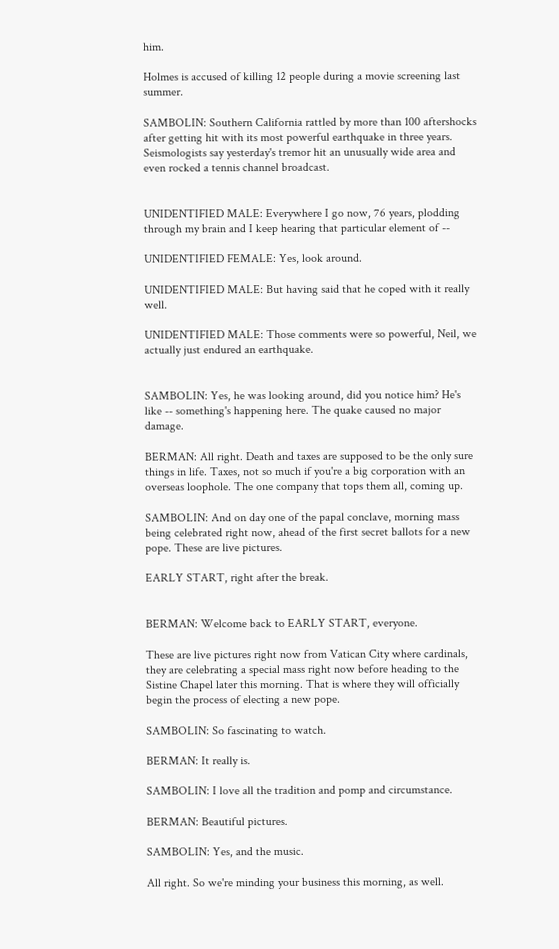him.

Holmes is accused of killing 12 people during a movie screening last summer.

SAMBOLIN: Southern California rattled by more than 100 aftershocks after getting hit with its most powerful earthquake in three years. Seismologists say yesterday's tremor hit an unusually wide area and even rocked a tennis channel broadcast.


UNIDENTIFIED MALE: Everywhere I go now, 76 years, plodding through my brain and I keep hearing that particular element of --

UNIDENTIFIED FEMALE: Yes, look around.

UNIDENTIFIED MALE: But having said that he coped with it really well.

UNIDENTIFIED MALE: Those comments were so powerful, Neil, we actually just endured an earthquake.


SAMBOLIN: Yes, he was looking around, did you notice him? He's like -- something's happening here. The quake caused no major damage.

BERMAN: All right. Death and taxes are supposed to be the only sure things in life. Taxes, not so much if you're a big corporation with an overseas loophole. The one company that tops them all, coming up.

SAMBOLIN: And on day one of the papal conclave, morning mass being celebrated right now, ahead of the first secret ballots for a new pope. These are live pictures.

EARLY START, right after the break.


BERMAN: Welcome back to EARLY START, everyone.

These are live pictures right now from Vatican City where cardinals, they are celebrating a special mass right now before heading to the Sistine Chapel later this morning. That is where they will officially begin the process of electing a new pope.

SAMBOLIN: So fascinating to watch.

BERMAN: It really is.

SAMBOLIN: I love all the tradition and pomp and circumstance.

BERMAN: Beautiful pictures.

SAMBOLIN: Yes, and the music.

All right. So we're minding your business this morning, as well.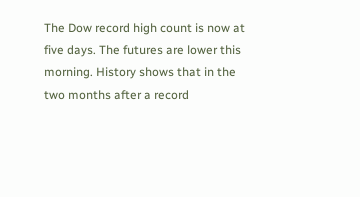The Dow record high count is now at five days. The futures are lower this morning. History shows that in the two months after a record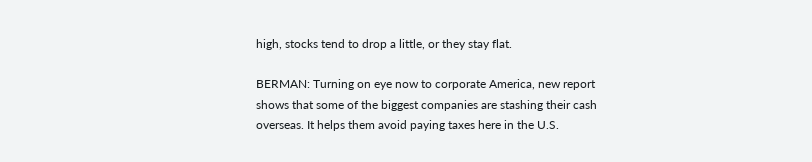high, stocks tend to drop a little, or they stay flat.

BERMAN: Turning on eye now to corporate America, new report shows that some of the biggest companies are stashing their cash overseas. It helps them avoid paying taxes here in the U.S.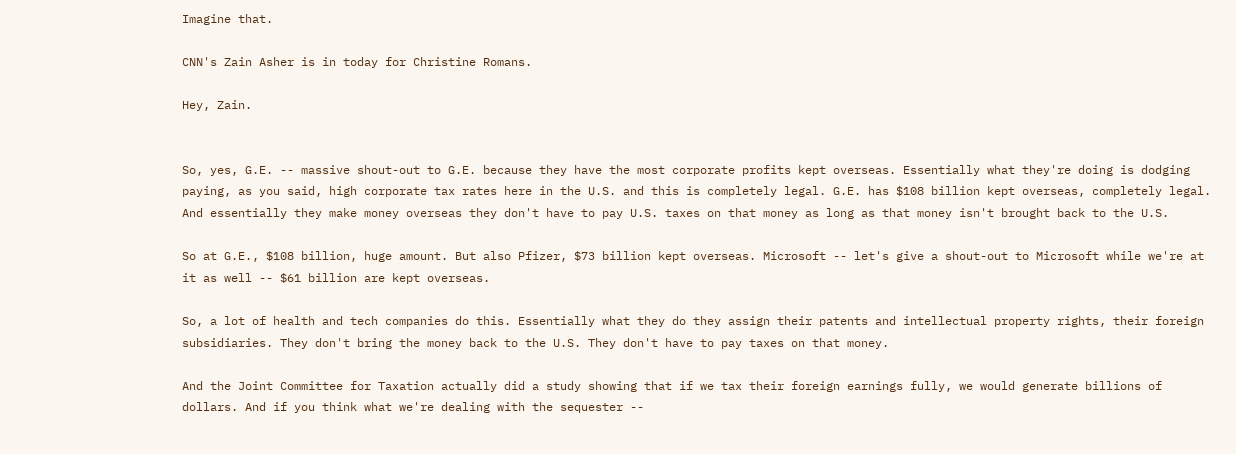Imagine that.

CNN's Zain Asher is in today for Christine Romans.

Hey, Zain.


So, yes, G.E. -- massive shout-out to G.E. because they have the most corporate profits kept overseas. Essentially what they're doing is dodging paying, as you said, high corporate tax rates here in the U.S. and this is completely legal. G.E. has $108 billion kept overseas, completely legal. And essentially they make money overseas they don't have to pay U.S. taxes on that money as long as that money isn't brought back to the U.S.

So at G.E., $108 billion, huge amount. But also Pfizer, $73 billion kept overseas. Microsoft -- let's give a shout-out to Microsoft while we're at it as well -- $61 billion are kept overseas.

So, a lot of health and tech companies do this. Essentially what they do they assign their patents and intellectual property rights, their foreign subsidiaries. They don't bring the money back to the U.S. They don't have to pay taxes on that money.

And the Joint Committee for Taxation actually did a study showing that if we tax their foreign earnings fully, we would generate billions of dollars. And if you think what we're dealing with the sequester --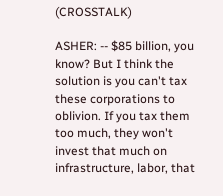(CROSSTALK)

ASHER: -- $85 billion, you know? But I think the solution is you can't tax these corporations to oblivion. If you tax them too much, they won't invest that much on infrastructure, labor, that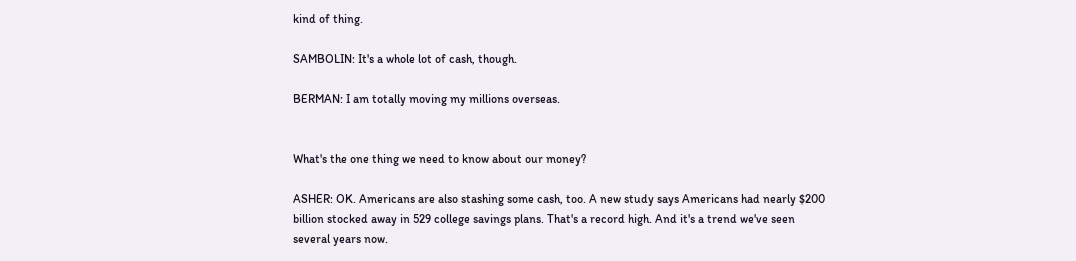kind of thing.

SAMBOLIN: It's a whole lot of cash, though.

BERMAN: I am totally moving my millions overseas.


What's the one thing we need to know about our money?

ASHER: OK. Americans are also stashing some cash, too. A new study says Americans had nearly $200 billion stocked away in 529 college savings plans. That's a record high. And it's a trend we've seen several years now.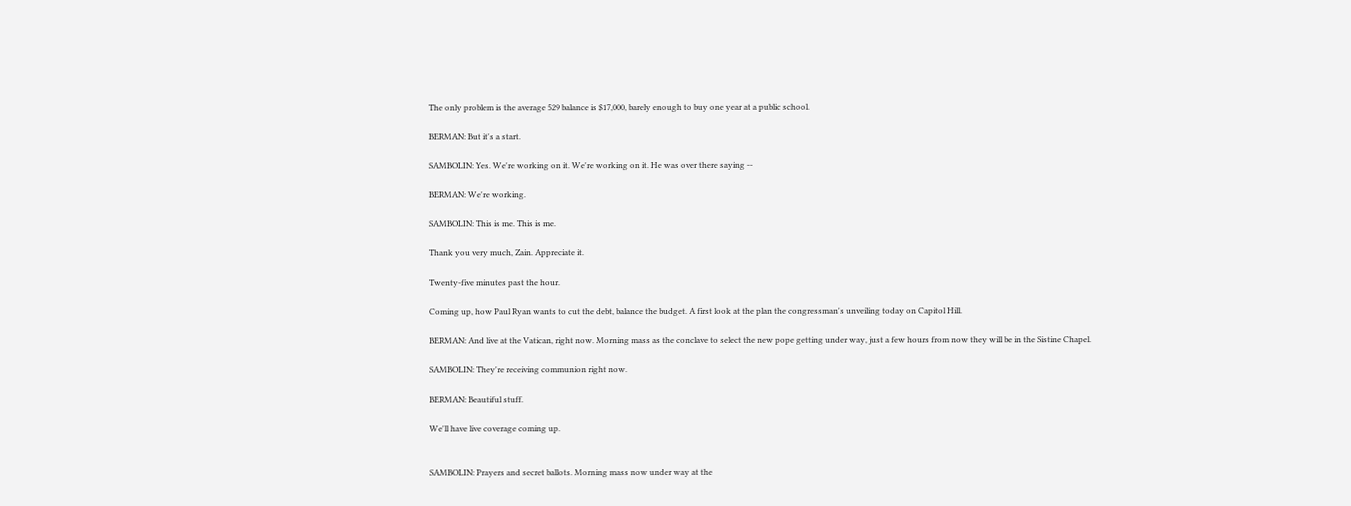The only problem is the average 529 balance is $17,000, barely enough to buy one year at a public school.

BERMAN: But it's a start.

SAMBOLIN: Yes. We're working on it. We're working on it. He was over there saying --

BERMAN: We're working.

SAMBOLIN: This is me. This is me.

Thank you very much, Zain. Appreciate it.

Twenty-five minutes past the hour.

Coming up, how Paul Ryan wants to cut the debt, balance the budget. A first look at the plan the congressman's unveiling today on Capitol Hill.

BERMAN: And live at the Vatican, right now. Morning mass as the conclave to select the new pope getting under way, just a few hours from now they will be in the Sistine Chapel.

SAMBOLIN: They're receiving communion right now.

BERMAN: Beautiful stuff.

We'll have live coverage coming up.


SAMBOLIN: Prayers and secret ballots. Morning mass now under way at the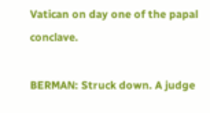Vatican on day one of the papal conclave.

BERMAN: Struck down. A judge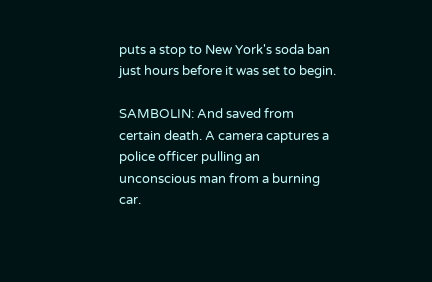puts a stop to New York's soda ban just hours before it was set to begin.

SAMBOLIN: And saved from certain death. A camera captures a police officer pulling an unconscious man from a burning car.